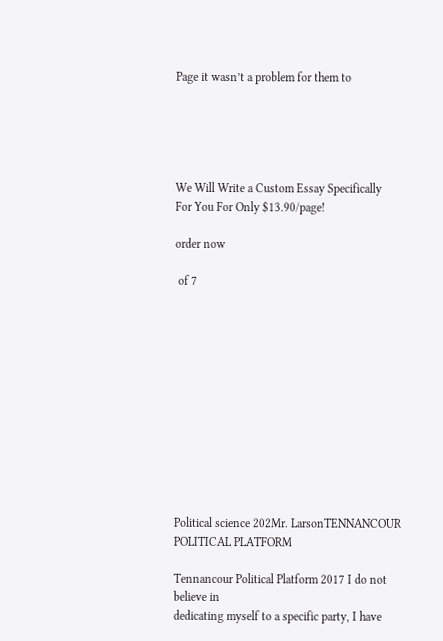Page it wasn’t a problem for them to





We Will Write a Custom Essay Specifically
For You For Only $13.90/page!

order now

 of 7












Political science 202Mr. LarsonTENNANCOUR POLITICAL PLATFORM

Tennancour Political Platform 2017 I do not believe in
dedicating myself to a specific party, I have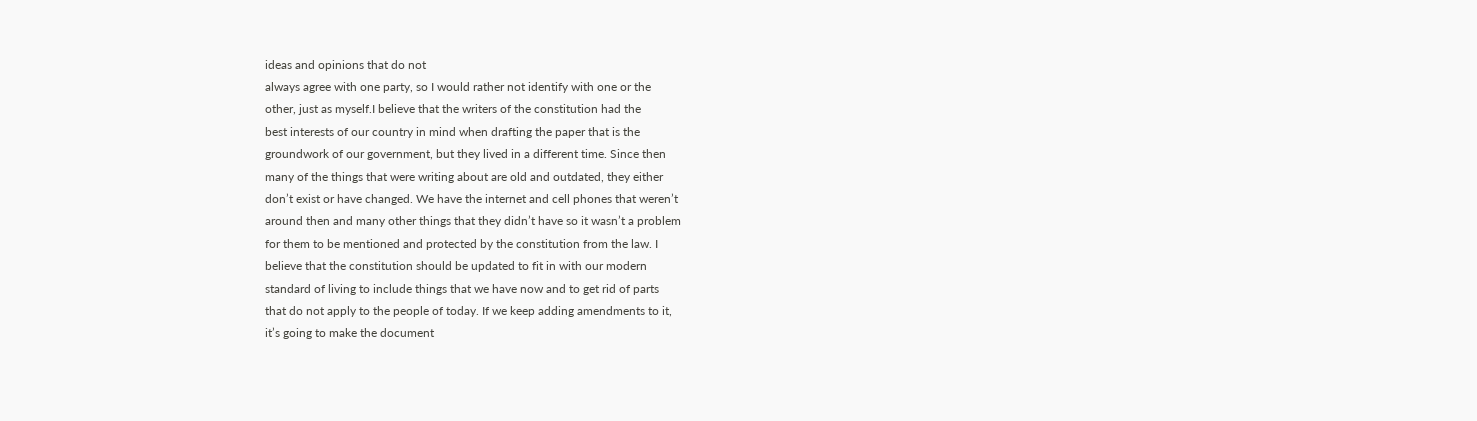ideas and opinions that do not
always agree with one party, so I would rather not identify with one or the
other, just as myself.I believe that the writers of the constitution had the
best interests of our country in mind when drafting the paper that is the
groundwork of our government, but they lived in a different time. Since then
many of the things that were writing about are old and outdated, they either
don’t exist or have changed. We have the internet and cell phones that weren’t
around then and many other things that they didn’t have so it wasn’t a problem
for them to be mentioned and protected by the constitution from the law. I
believe that the constitution should be updated to fit in with our modern
standard of living to include things that we have now and to get rid of parts
that do not apply to the people of today. If we keep adding amendments to it,
it’s going to make the document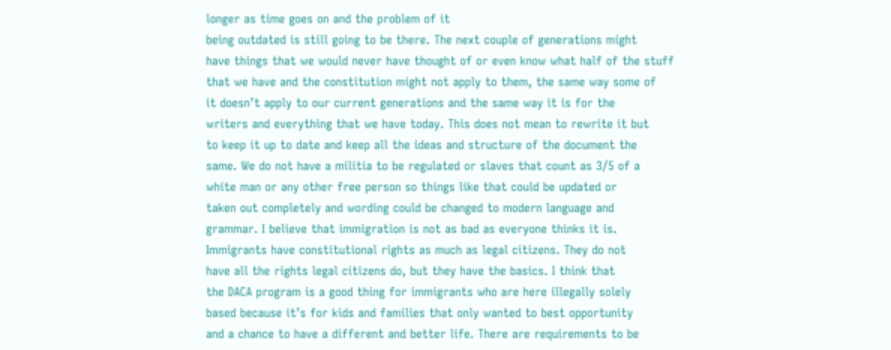longer as time goes on and the problem of it
being outdated is still going to be there. The next couple of generations might
have things that we would never have thought of or even know what half of the stuff
that we have and the constitution might not apply to them, the same way some of
it doesn’t apply to our current generations and the same way it is for the
writers and everything that we have today. This does not mean to rewrite it but
to keep it up to date and keep all the ideas and structure of the document the
same. We do not have a militia to be regulated or slaves that count as 3/5 of a
white man or any other free person so things like that could be updated or
taken out completely and wording could be changed to modern language and
grammar. I believe that immigration is not as bad as everyone thinks it is.
Immigrants have constitutional rights as much as legal citizens. They do not
have all the rights legal citizens do, but they have the basics. I think that
the DACA program is a good thing for immigrants who are here illegally solely
based because it’s for kids and families that only wanted to best opportunity
and a chance to have a different and better life. There are requirements to be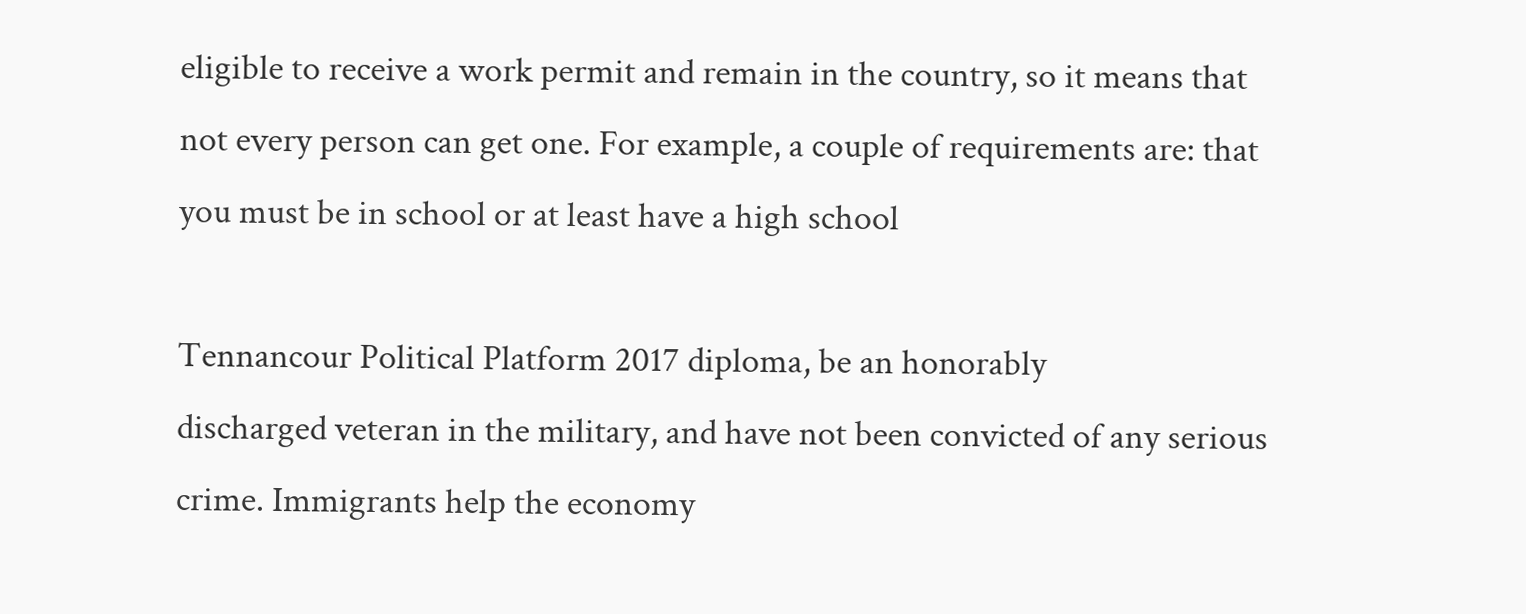eligible to receive a work permit and remain in the country, so it means that
not every person can get one. For example, a couple of requirements are: that
you must be in school or at least have a high school

Tennancour Political Platform 2017 diploma, be an honorably
discharged veteran in the military, and have not been convicted of any serious
crime. Immigrants help the economy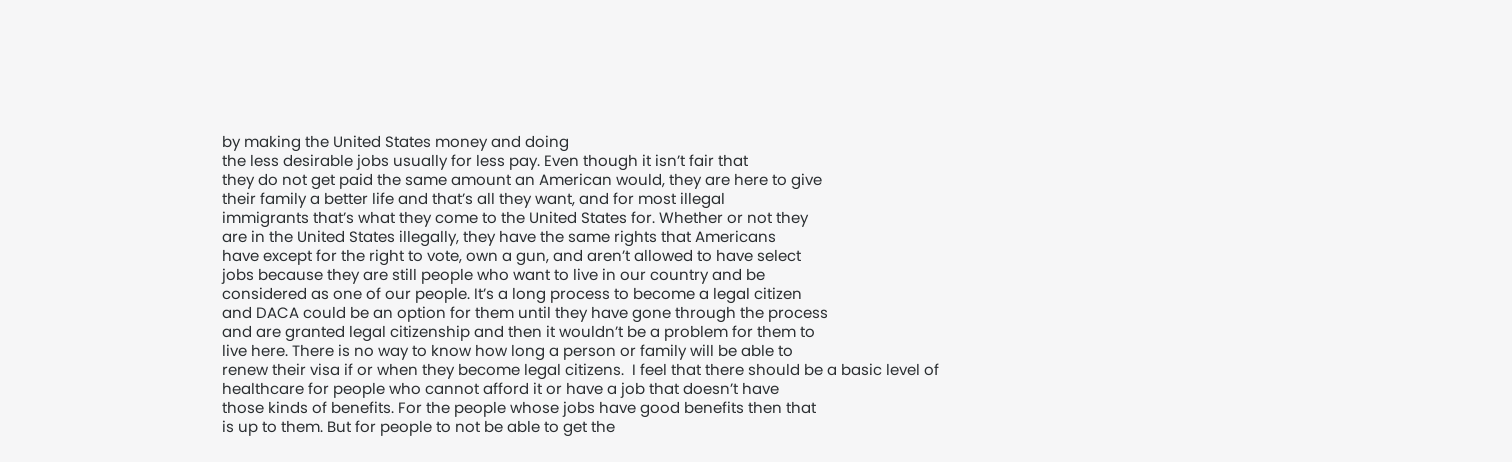by making the United States money and doing
the less desirable jobs usually for less pay. Even though it isn’t fair that
they do not get paid the same amount an American would, they are here to give
their family a better life and that’s all they want, and for most illegal
immigrants that’s what they come to the United States for. Whether or not they
are in the United States illegally, they have the same rights that Americans
have except for the right to vote, own a gun, and aren’t allowed to have select
jobs because they are still people who want to live in our country and be
considered as one of our people. It’s a long process to become a legal citizen
and DACA could be an option for them until they have gone through the process
and are granted legal citizenship and then it wouldn’t be a problem for them to
live here. There is no way to know how long a person or family will be able to
renew their visa if or when they become legal citizens.  I feel that there should be a basic level of
healthcare for people who cannot afford it or have a job that doesn’t have
those kinds of benefits. For the people whose jobs have good benefits then that
is up to them. But for people to not be able to get the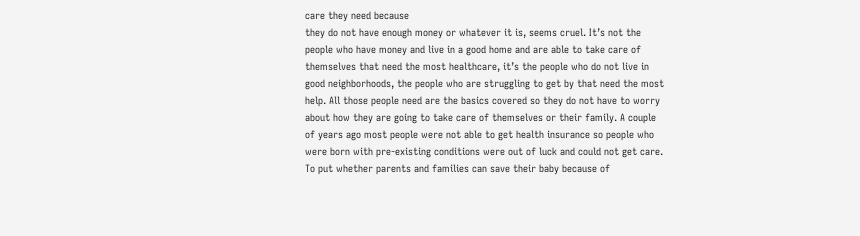care they need because
they do not have enough money or whatever it is, seems cruel. It’s not the
people who have money and live in a good home and are able to take care of
themselves that need the most healthcare, it’s the people who do not live in
good neighborhoods, the people who are struggling to get by that need the most
help. All those people need are the basics covered so they do not have to worry
about how they are going to take care of themselves or their family. A couple
of years ago most people were not able to get health insurance so people who
were born with pre-existing conditions were out of luck and could not get care.
To put whether parents and families can save their baby because of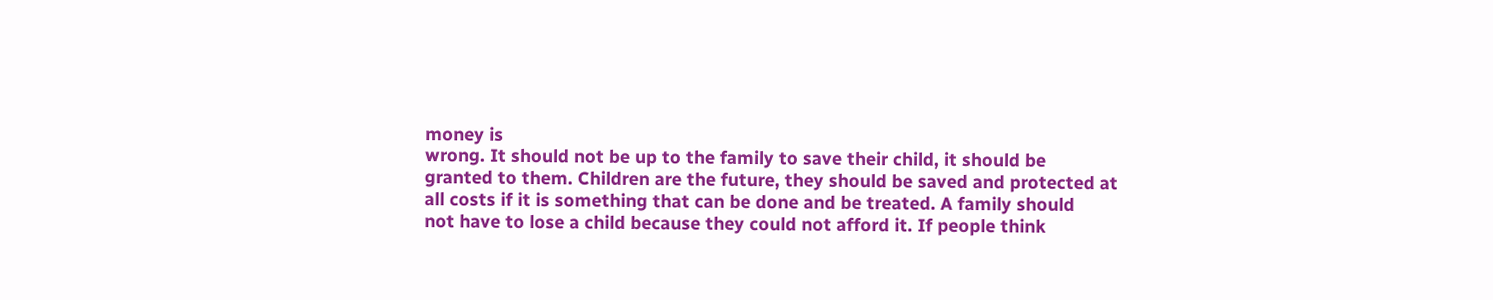money is
wrong. It should not be up to the family to save their child, it should be
granted to them. Children are the future, they should be saved and protected at
all costs if it is something that can be done and be treated. A family should
not have to lose a child because they could not afford it. If people think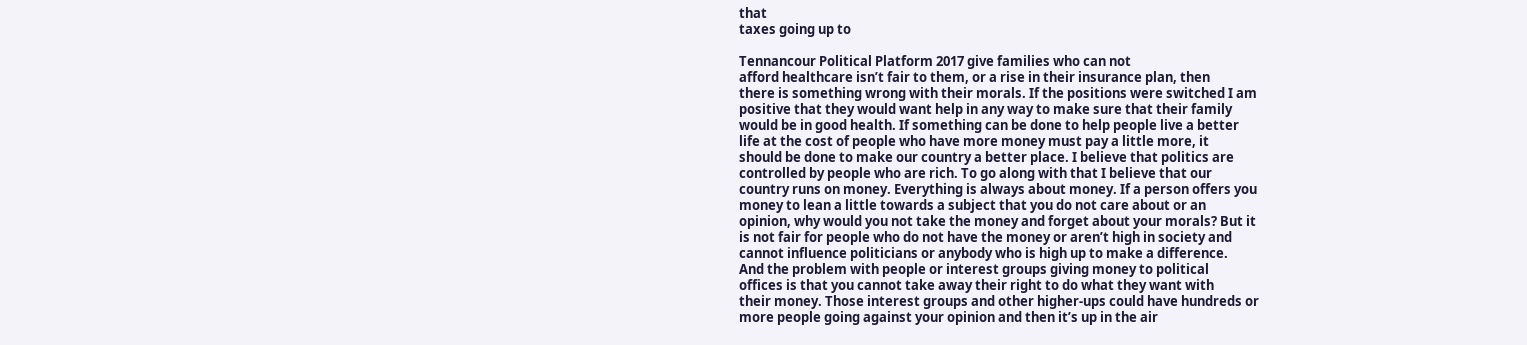that
taxes going up to

Tennancour Political Platform 2017 give families who can not
afford healthcare isn’t fair to them, or a rise in their insurance plan, then
there is something wrong with their morals. If the positions were switched I am
positive that they would want help in any way to make sure that their family
would be in good health. If something can be done to help people live a better
life at the cost of people who have more money must pay a little more, it
should be done to make our country a better place. I believe that politics are
controlled by people who are rich. To go along with that I believe that our
country runs on money. Everything is always about money. If a person offers you
money to lean a little towards a subject that you do not care about or an
opinion, why would you not take the money and forget about your morals? But it
is not fair for people who do not have the money or aren’t high in society and
cannot influence politicians or anybody who is high up to make a difference.
And the problem with people or interest groups giving money to political
offices is that you cannot take away their right to do what they want with
their money. Those interest groups and other higher-ups could have hundreds or
more people going against your opinion and then it’s up in the air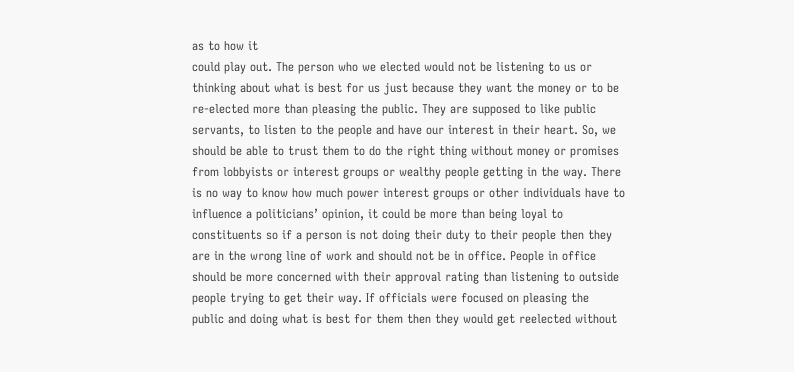as to how it
could play out. The person who we elected would not be listening to us or
thinking about what is best for us just because they want the money or to be
re-elected more than pleasing the public. They are supposed to like public
servants, to listen to the people and have our interest in their heart. So, we
should be able to trust them to do the right thing without money or promises
from lobbyists or interest groups or wealthy people getting in the way. There
is no way to know how much power interest groups or other individuals have to
influence a politicians’ opinion, it could be more than being loyal to
constituents so if a person is not doing their duty to their people then they
are in the wrong line of work and should not be in office. People in office
should be more concerned with their approval rating than listening to outside
people trying to get their way. If officials were focused on pleasing the
public and doing what is best for them then they would get reelected without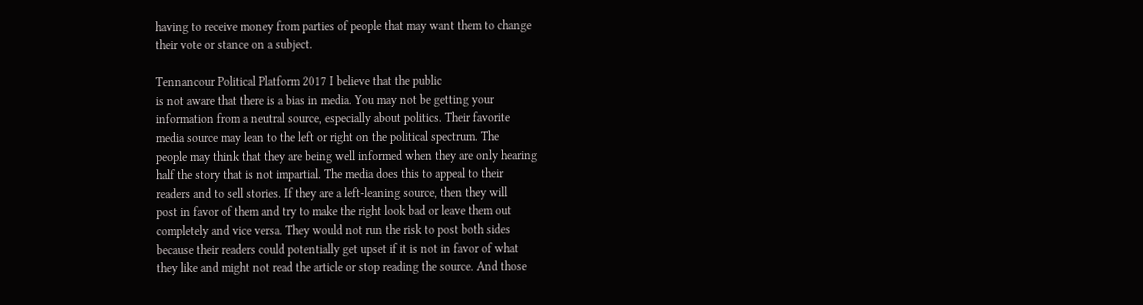having to receive money from parties of people that may want them to change
their vote or stance on a subject.

Tennancour Political Platform 2017 I believe that the public
is not aware that there is a bias in media. You may not be getting your
information from a neutral source, especially about politics. Their favorite
media source may lean to the left or right on the political spectrum. The
people may think that they are being well informed when they are only hearing
half the story that is not impartial. The media does this to appeal to their
readers and to sell stories. If they are a left-leaning source, then they will
post in favor of them and try to make the right look bad or leave them out
completely and vice versa. They would not run the risk to post both sides
because their readers could potentially get upset if it is not in favor of what
they like and might not read the article or stop reading the source. And those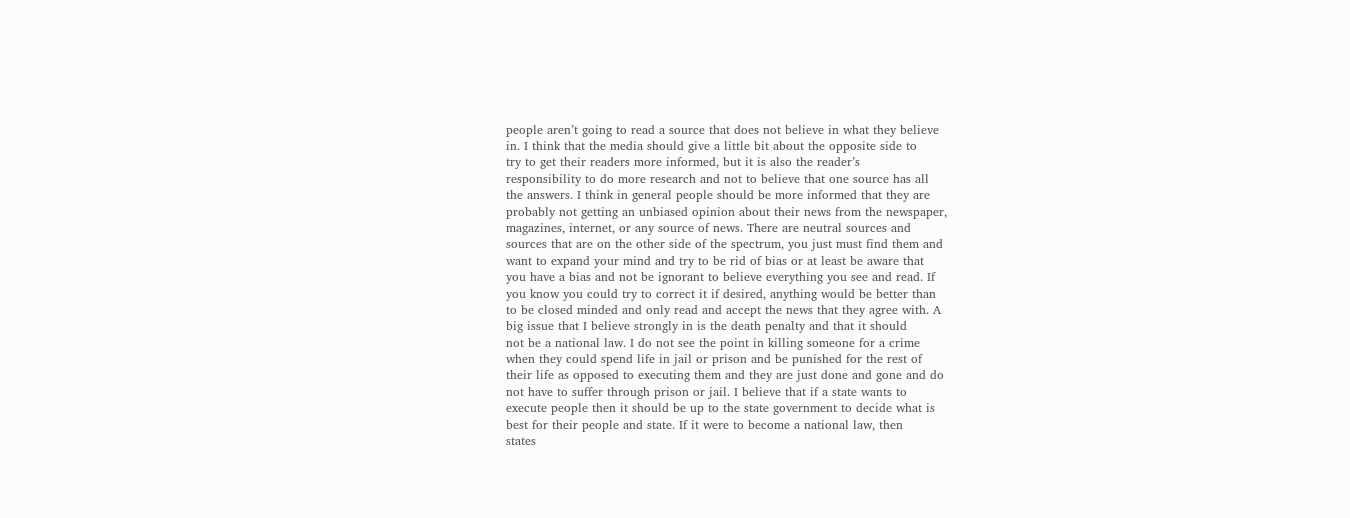people aren’t going to read a source that does not believe in what they believe
in. I think that the media should give a little bit about the opposite side to
try to get their readers more informed, but it is also the reader’s
responsibility to do more research and not to believe that one source has all
the answers. I think in general people should be more informed that they are
probably not getting an unbiased opinion about their news from the newspaper,
magazines, internet, or any source of news. There are neutral sources and
sources that are on the other side of the spectrum, you just must find them and
want to expand your mind and try to be rid of bias or at least be aware that
you have a bias and not be ignorant to believe everything you see and read. If
you know you could try to correct it if desired, anything would be better than
to be closed minded and only read and accept the news that they agree with. A
big issue that I believe strongly in is the death penalty and that it should
not be a national law. I do not see the point in killing someone for a crime
when they could spend life in jail or prison and be punished for the rest of
their life as opposed to executing them and they are just done and gone and do
not have to suffer through prison or jail. I believe that if a state wants to
execute people then it should be up to the state government to decide what is
best for their people and state. If it were to become a national law, then
states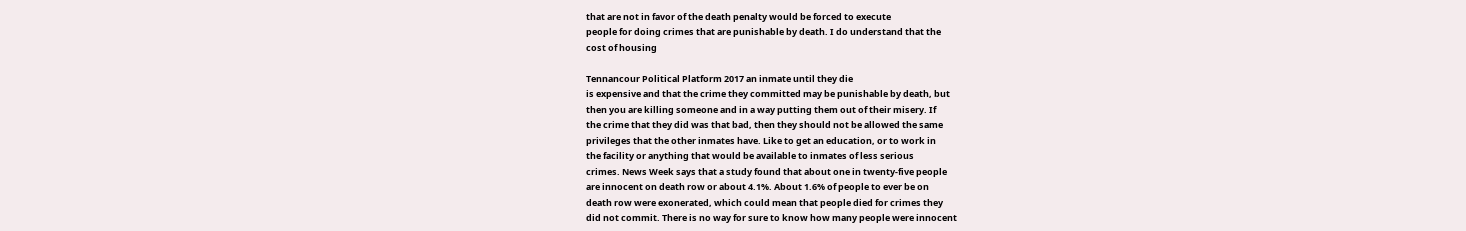that are not in favor of the death penalty would be forced to execute
people for doing crimes that are punishable by death. I do understand that the
cost of housing

Tennancour Political Platform 2017 an inmate until they die
is expensive and that the crime they committed may be punishable by death, but
then you are killing someone and in a way putting them out of their misery. If
the crime that they did was that bad, then they should not be allowed the same
privileges that the other inmates have. Like to get an education, or to work in
the facility or anything that would be available to inmates of less serious
crimes. News Week says that a study found that about one in twenty-five people
are innocent on death row or about 4.1%. About 1.6% of people to ever be on
death row were exonerated, which could mean that people died for crimes they
did not commit. There is no way for sure to know how many people were innocent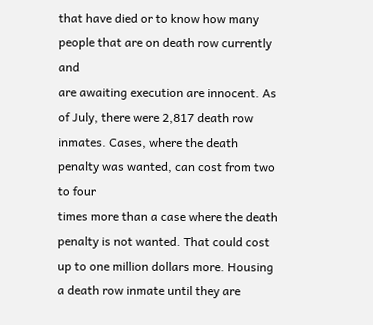that have died or to know how many people that are on death row currently and
are awaiting execution are innocent. As of July, there were 2,817 death row
inmates. Cases, where the death penalty was wanted, can cost from two to four
times more than a case where the death penalty is not wanted. That could cost
up to one million dollars more. Housing a death row inmate until they are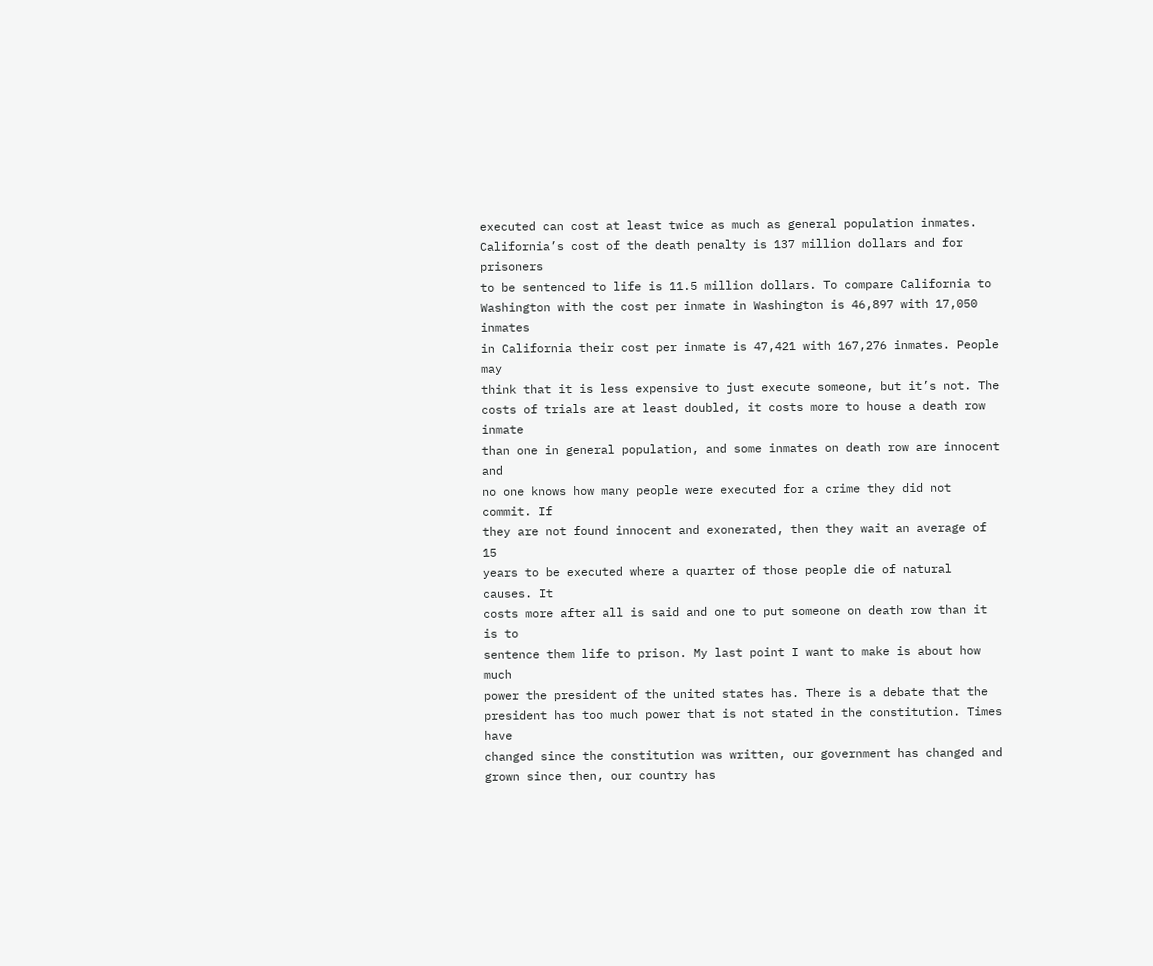executed can cost at least twice as much as general population inmates.
California’s cost of the death penalty is 137 million dollars and for prisoners
to be sentenced to life is 11.5 million dollars. To compare California to
Washington with the cost per inmate in Washington is 46,897 with 17,050 inmates
in California their cost per inmate is 47,421 with 167,276 inmates. People may
think that it is less expensive to just execute someone, but it’s not. The
costs of trials are at least doubled, it costs more to house a death row inmate
than one in general population, and some inmates on death row are innocent and
no one knows how many people were executed for a crime they did not commit. If
they are not found innocent and exonerated, then they wait an average of 15
years to be executed where a quarter of those people die of natural causes. It
costs more after all is said and one to put someone on death row than it is to
sentence them life to prison. My last point I want to make is about how much
power the president of the united states has. There is a debate that the
president has too much power that is not stated in the constitution. Times have
changed since the constitution was written, our government has changed and
grown since then, our country has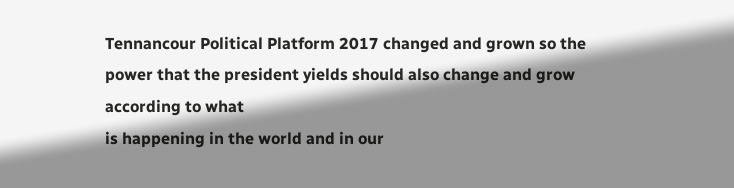Tennancour Political Platform 2017 changed and grown so the
power that the president yields should also change and grow according to what
is happening in the world and in our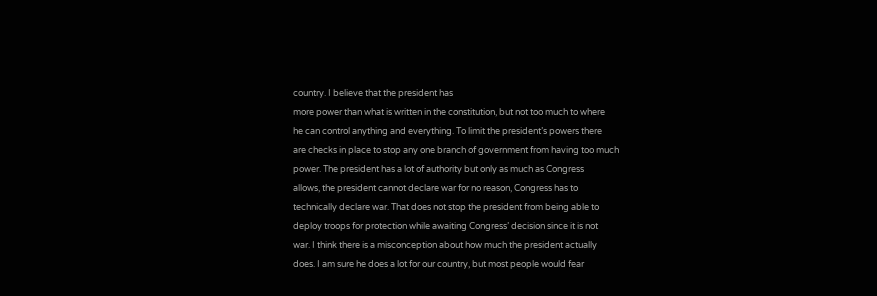country. I believe that the president has
more power than what is written in the constitution, but not too much to where
he can control anything and everything. To limit the president’s powers there
are checks in place to stop any one branch of government from having too much
power. The president has a lot of authority but only as much as Congress
allows, the president cannot declare war for no reason, Congress has to
technically declare war. That does not stop the president from being able to
deploy troops for protection while awaiting Congress’ decision since it is not
war. I think there is a misconception about how much the president actually
does. I am sure he does a lot for our country, but most people would fear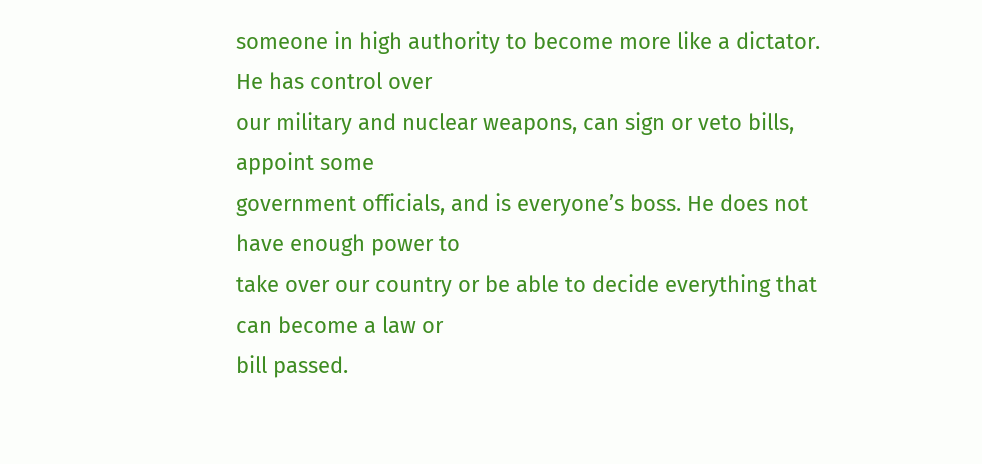someone in high authority to become more like a dictator. He has control over
our military and nuclear weapons, can sign or veto bills, appoint some
government officials, and is everyone’s boss. He does not have enough power to
take over our country or be able to decide everything that can become a law or
bill passed.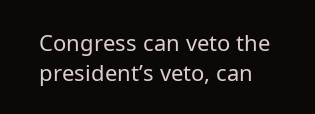Congress can veto the president’s veto, can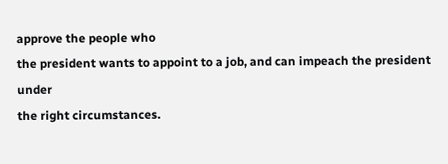approve the people who
the president wants to appoint to a job, and can impeach the president under
the right circumstances.